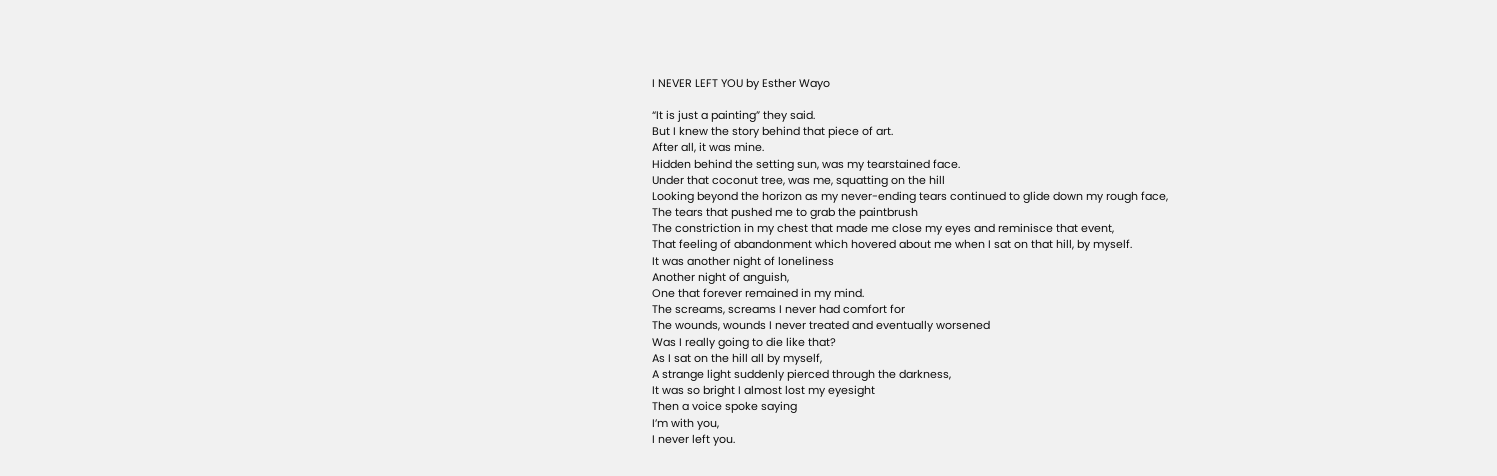I NEVER LEFT YOU by Esther Wayo

“It is just a painting” they said.
But I knew the story behind that piece of art.
After all, it was mine.
Hidden behind the setting sun, was my tearstained face.
Under that coconut tree, was me, squatting on the hill
Looking beyond the horizon as my never-ending tears continued to glide down my rough face,
The tears that pushed me to grab the paintbrush
The constriction in my chest that made me close my eyes and reminisce that event,
That feeling of abandonment which hovered about me when I sat on that hill, by myself.
It was another night of loneliness
Another night of anguish,
One that forever remained in my mind.
The screams, screams I never had comfort for
The wounds, wounds I never treated and eventually worsened
Was I really going to die like that?
As I sat on the hill all by myself,
A strange light suddenly pierced through the darkness,
It was so bright I almost lost my eyesight
Then a voice spoke saying
I’m with you,
I never left you.